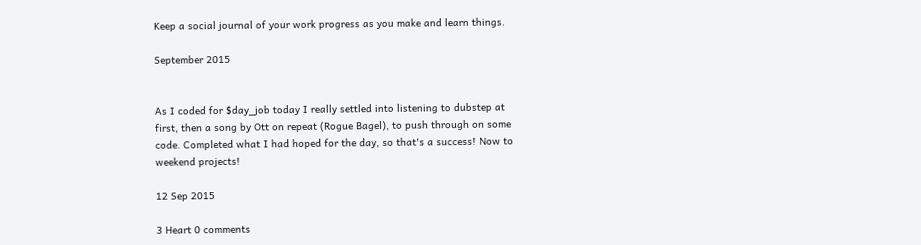Keep a social journal of your work progress as you make and learn things.

September 2015


As I coded for $day_job today I really settled into listening to dubstep at first, then a song by Ott on repeat (Rogue Bagel), to push through on some code. Completed what I had hoped for the day, so that's a success! Now to weekend projects!

12 Sep 2015

3 Heart 0 comments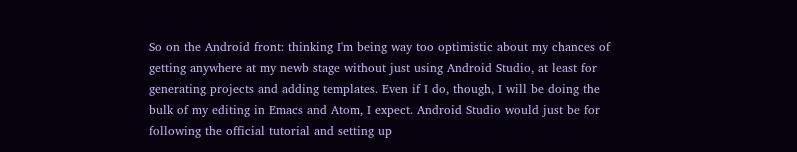So on the Android front: thinking I'm being way too optimistic about my chances of getting anywhere at my newb stage without just using Android Studio, at least for generating projects and adding templates. Even if I do, though, I will be doing the bulk of my editing in Emacs and Atom, I expect. Android Studio would just be for following the official tutorial and setting up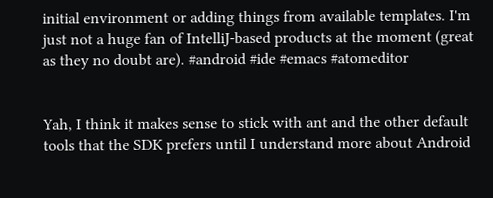initial environment or adding things from available templates. I'm just not a huge fan of IntelliJ-based products at the moment (great as they no doubt are). #android #ide #emacs #atomeditor


Yah, I think it makes sense to stick with ant and the other default tools that the SDK prefers until I understand more about Android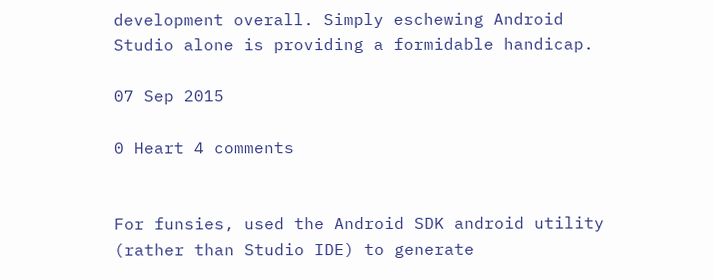development overall. Simply eschewing Android Studio alone is providing a formidable handicap.

07 Sep 2015

0 Heart 4 comments


For funsies, used the Android SDK android utility (rather than Studio IDE) to generate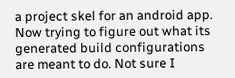a project skel for an android app. Now trying to figure out what its generated build configurations are meant to do. Not sure I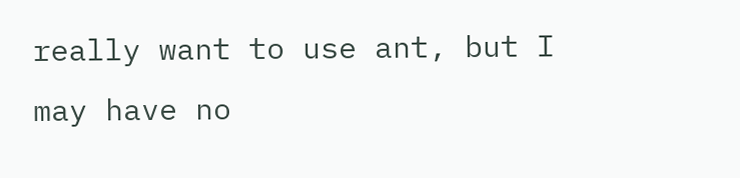really want to use ant, but I may have no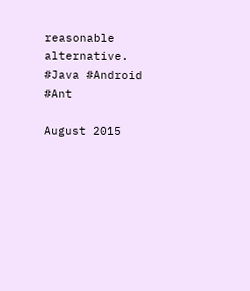reasonable alternative. #Java #Android #Ant

August 2015